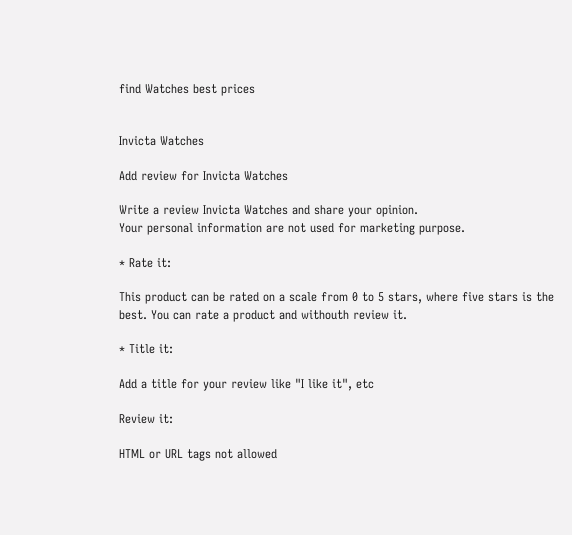find Watches best prices


Invicta Watches

Add review for Invicta Watches

Write a review Invicta Watches and share your opinion.
Your personal information are not used for marketing purpose.

* Rate it:

This product can be rated on a scale from 0 to 5 stars, where five stars is the best. You can rate a product and withouth review it.

* Title it:

Add a title for your review like "I like it", etc

Review it:

HTML or URL tags not allowed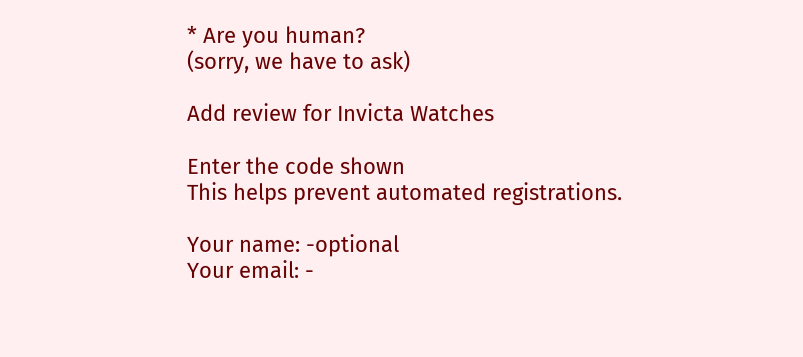* Are you human?
(sorry, we have to ask)

Add review for Invicta Watches

Enter the code shown
This helps prevent automated registrations.

Your name: -optional
Your email: -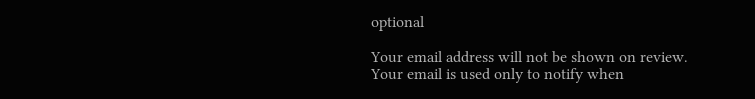optional

Your email address will not be shown on review.
Your email is used only to notify when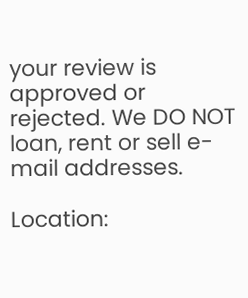your review is approved or rejected. We DO NOT loan, rent or sell e-mail addresses.

Location: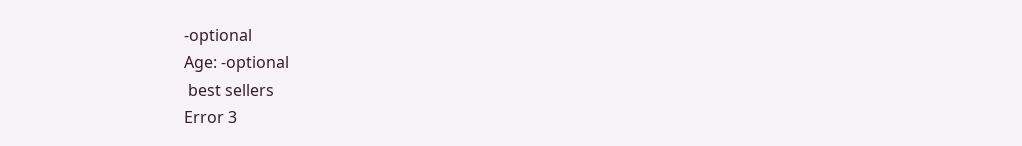-optional
Age: -optional
 best sellers
Error 3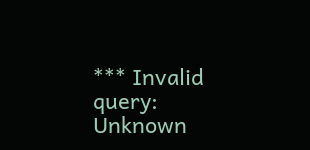*** Invalid query: Unknown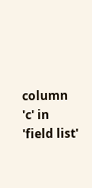column 'c' in 'field list'